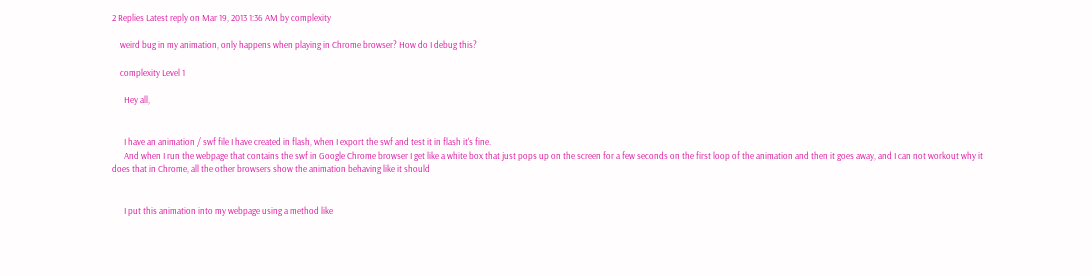2 Replies Latest reply on Mar 19, 2013 1:36 AM by complexity

    weird bug in my animation, only happens when playing in Chrome browser? How do I debug this?

    complexity Level 1

      Hey all,


      I have an animation / swf file I have created in flash, when I export the swf and test it in flash it's fine.
      And when I run the webpage that contains the swf in Google Chrome browser I get like a white box that just pops up on the screen for a few seconds on the first loop of the animation and then it goes away, and I can not workout why it does that in Chrome, all the other browsers show the animation behaving like it should


      I put this animation into my webpage using a method like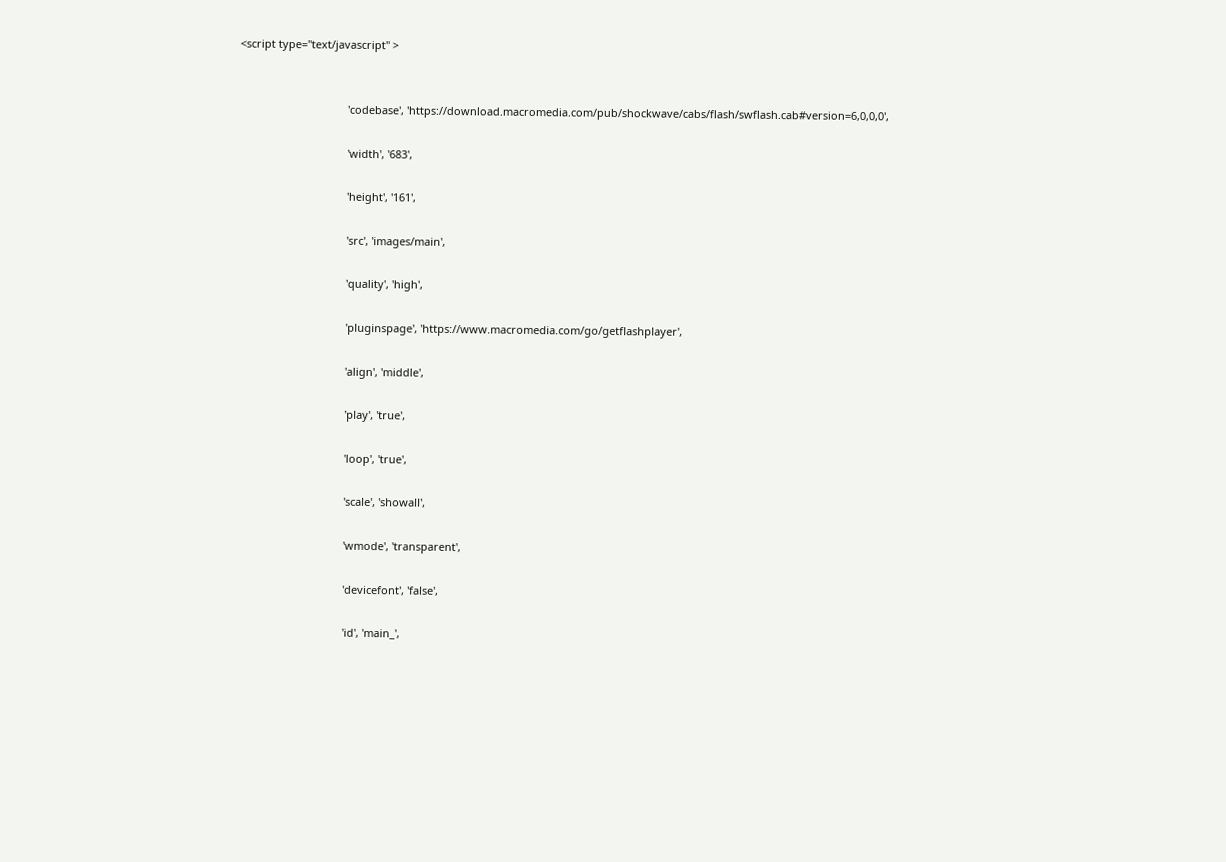<script type="text/javascript" >


                                    'codebase', 'https://download.macromedia.com/pub/shockwave/cabs/flash/swflash.cab#version=6,0,0,0',

                                    'width', '683',

                                    'height', '161',

                                    'src', 'images/main',

                                    'quality', 'high',

                                    'pluginspage', 'https://www.macromedia.com/go/getflashplayer',

                                    'align', 'middle',

                                    'play', 'true',

                                    'loop', 'true',

                                    'scale', 'showall',

                                    'wmode', 'transparent',

                                    'devicefont', 'false',

                                    'id', 'main_',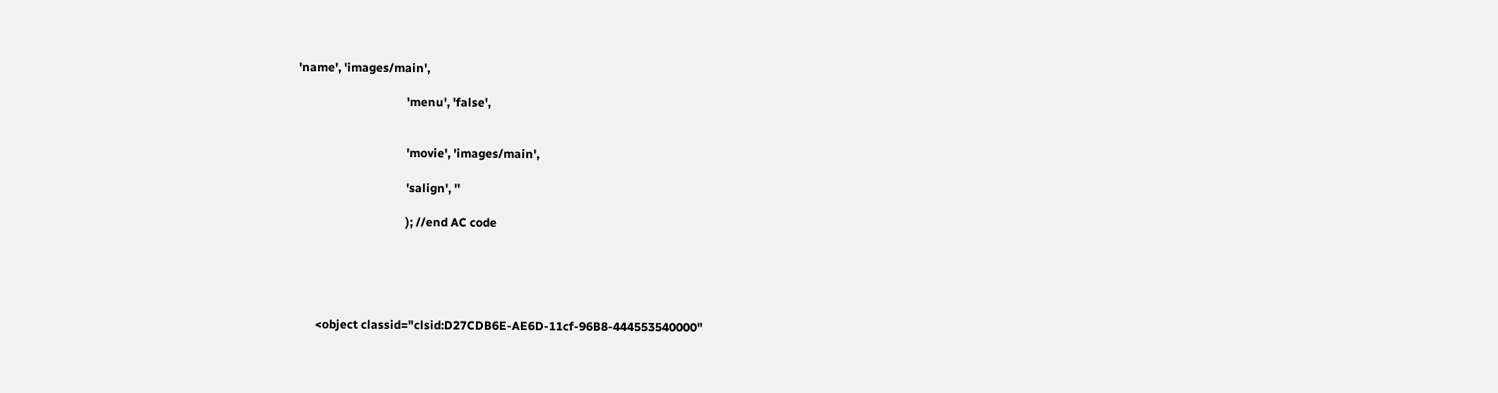'name', 'images/main',

                                    'menu', 'false',


                                    'movie', 'images/main',

                                    'salign', ''

                                    ); //end AC code





      <object classid="clsid:D27CDB6E-AE6D-11cf-96B8-444553540000"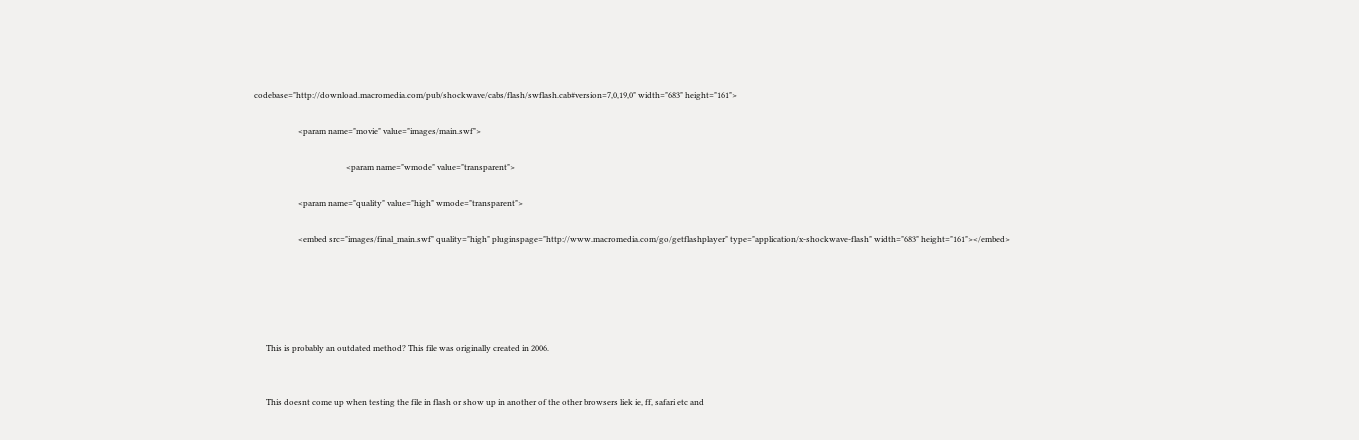codebase="http://download.macromedia.com/pub/shockwave/cabs/flash/swflash.cab#version=7,0,19,0" width="683" height="161">

                      <param name="movie" value="images/main.swf">

                                              <param name="wmode" value="transparent">

                      <param name="quality" value="high" wmode="transparent">

                      <embed src="images/final_main.swf" quality="high" pluginspage="http://www.macromedia.com/go/getflashplayer" type="application/x-shockwave-flash" width="683" height="161"></embed>





      This is probably an outdated method? This file was originally created in 2006.


      This doesnt come up when testing the file in flash or show up in another of the other browsers liek ie, ff, safari etc and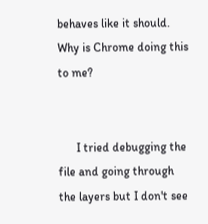behaves like it should. Why is Chrome doing this to me?


      I tried debugging the file and going through the layers but I don't see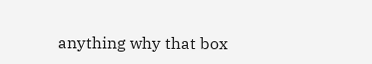anything why that box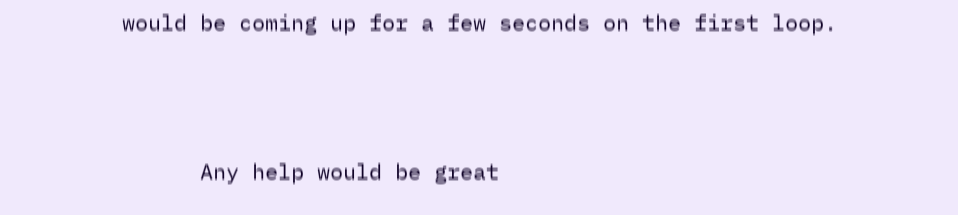would be coming up for a few seconds on the first loop.



      Any help would be great